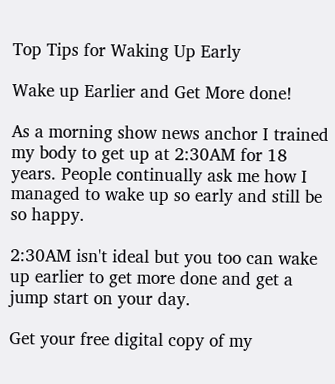Top Tips for Waking Up Early

Wake up Earlier and Get More done!

As a morning show news anchor I trained my body to get up at 2:30AM for 18 years. People continually ask me how I managed to wake up so early and still be so happy.

2:30AM isn't ideal but you too can wake up earlier to get more done and get a jump start on your day.

Get your free digital copy of my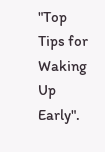"Top Tips for Waking Up Early".